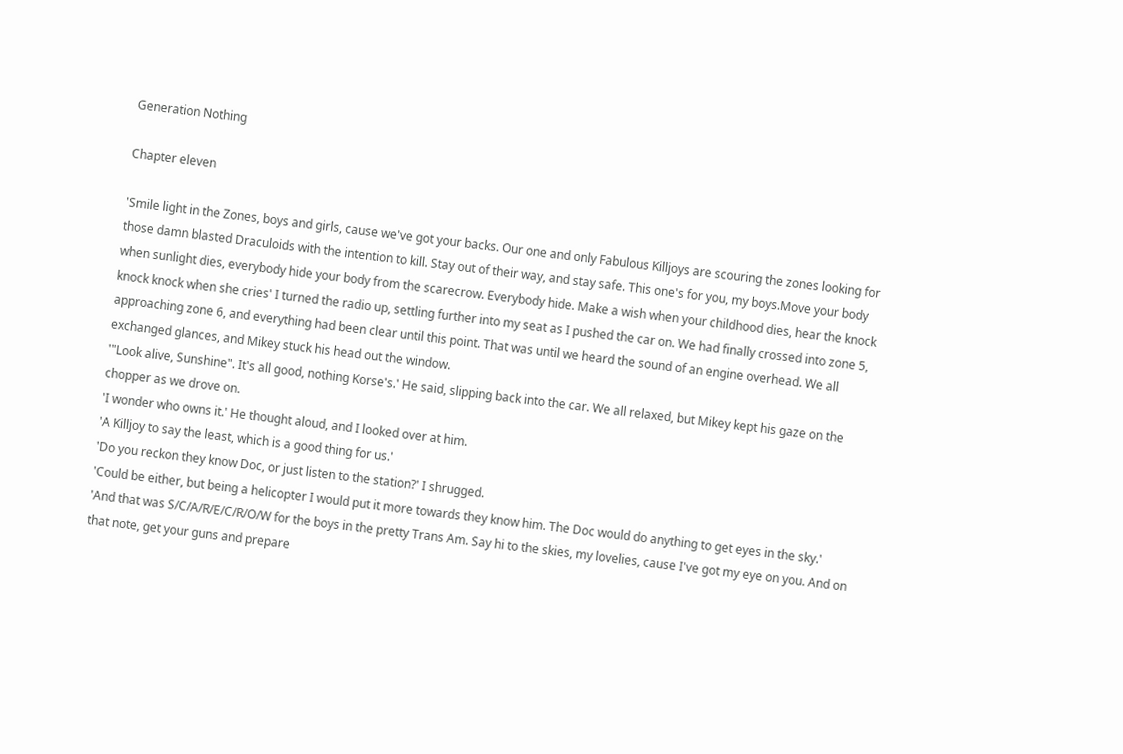Generation Nothing

Chapter eleven

'Smile light in the Zones, boys and girls, cause we've got your backs. Our one and only Fabulous Killjoys are scouring the zones looking for those damn blasted Draculoids with the intention to kill. Stay out of their way, and stay safe. This one's for you, my boys.Move your body when sunlight dies, everybody hide your body from the scarecrow. Everybody hide. Make a wish when your childhood dies, hear the knock knock knock when she cries' I turned the radio up, settling further into my seat as I pushed the car on. We had finally crossed into zone 5, approaching zone 6, and everything had been clear until this point. That was until we heard the sound of an engine overhead. We all exchanged glances, and Mikey stuck his head out the window.
'"Look alive, Sunshine". It's all good, nothing Korse's.' He said, slipping back into the car. We all relaxed, but Mikey kept his gaze on the chopper as we drove on.
'I wonder who owns it.' He thought aloud, and I looked over at him.
'A Killjoy to say the least, which is a good thing for us.'
'Do you reckon they know Doc, or just listen to the station?' I shrugged.
'Could be either, but being a helicopter I would put it more towards they know him. The Doc would do anything to get eyes in the sky.'
'And that was S/C/A/R/E/C/R/O/W for the boys in the pretty Trans Am. Say hi to the skies, my lovelies, cause I've got my eye on you. And on that note, get your guns and prepare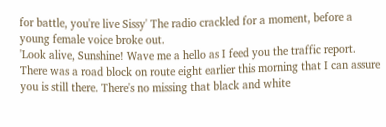for battle, you're live Sissy' The radio crackled for a moment, before a young female voice broke out.
'Look alive, Sunshine! Wave me a hello as I feed you the traffic report. There was a road block on route eight earlier this morning that I can assure you is still there. There's no missing that black and white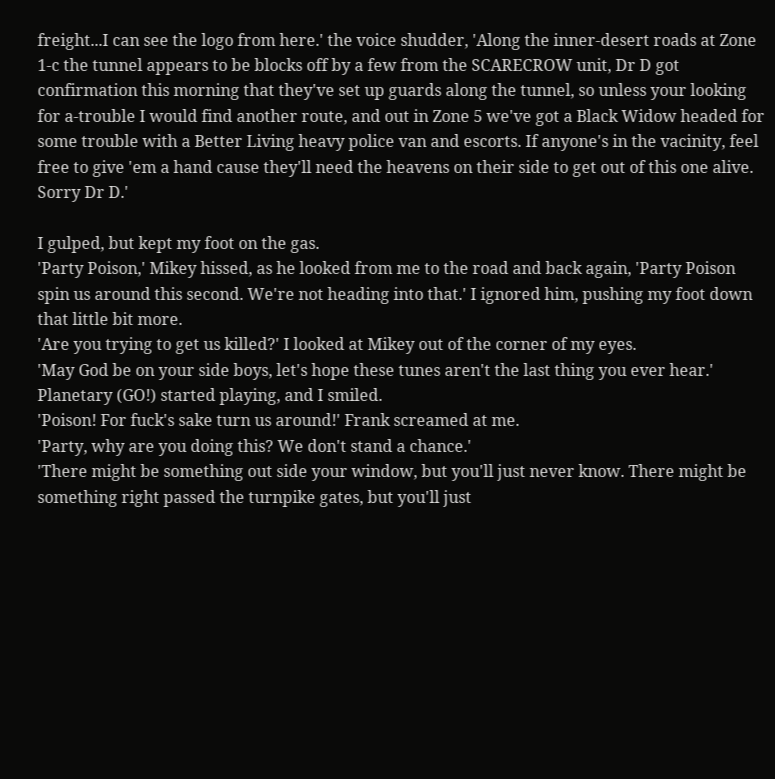freight...I can see the logo from here.' the voice shudder, 'Along the inner-desert roads at Zone 1-c the tunnel appears to be blocks off by a few from the SCARECROW unit, Dr D got confirmation this morning that they've set up guards along the tunnel, so unless your looking for a-trouble I would find another route, and out in Zone 5 we've got a Black Widow headed for some trouble with a Better Living heavy police van and escorts. If anyone's in the vacinity, feel free to give 'em a hand cause they'll need the heavens on their side to get out of this one alive. Sorry Dr D.'

I gulped, but kept my foot on the gas.
'Party Poison,' Mikey hissed, as he looked from me to the road and back again, 'Party Poison spin us around this second. We're not heading into that.' I ignored him, pushing my foot down that little bit more.
'Are you trying to get us killed?' I looked at Mikey out of the corner of my eyes.
'May God be on your side boys, let's hope these tunes aren't the last thing you ever hear.' Planetary (GO!) started playing, and I smiled.
'Poison! For fuck's sake turn us around!' Frank screamed at me.
'Party, why are you doing this? We don't stand a chance.'
'There might be something out side your window, but you'll just never know. There might be something right passed the turnpike gates, but you'll just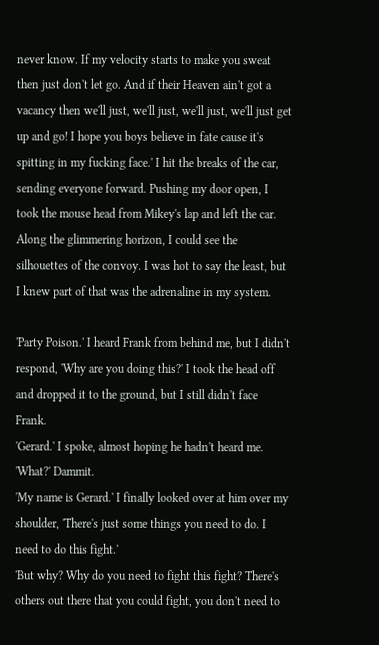never know. If my velocity starts to make you sweat then just don't let go. And if their Heaven ain't got a vacancy then we'll just, we'll just, we'll just, we'll just get up and go! I hope you boys believe in fate cause it's spitting in my fucking face.' I hit the breaks of the car, sending everyone forward. Pushing my door open, I took the mouse head from Mikey's lap and left the car. Along the glimmering horizon, I could see the silhouettes of the convoy. I was hot to say the least, but I knew part of that was the adrenaline in my system.

'Party Poison.' I heard Frank from behind me, but I didn't respond, 'Why are you doing this?' I took the head off and dropped it to the ground, but I still didn't face Frank.
'Gerard.' I spoke, almost hoping he hadn't heard me.
'What?' Dammit.
'My name is Gerard.' I finally looked over at him over my shoulder, 'There's just some things you need to do. I need to do this fight.'
'But why? Why do you need to fight this fight? There's others out there that you could fight, you don't need to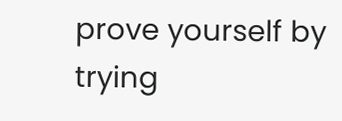prove yourself by trying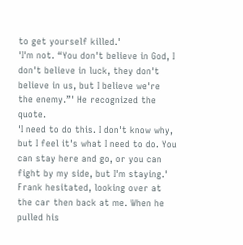to get yourself killed.'
'I'm not. “You don't believe in God, I don't believe in luck, they don't believe in us, but I believe we're the enemy.”' He recognized the quote.
'I need to do this. I don't know why, but I feel it's what I need to do. You can stay here and go, or you can fight by my side, but I'm staying.' Frank hesitated, looking over at the car then back at me. When he pulled his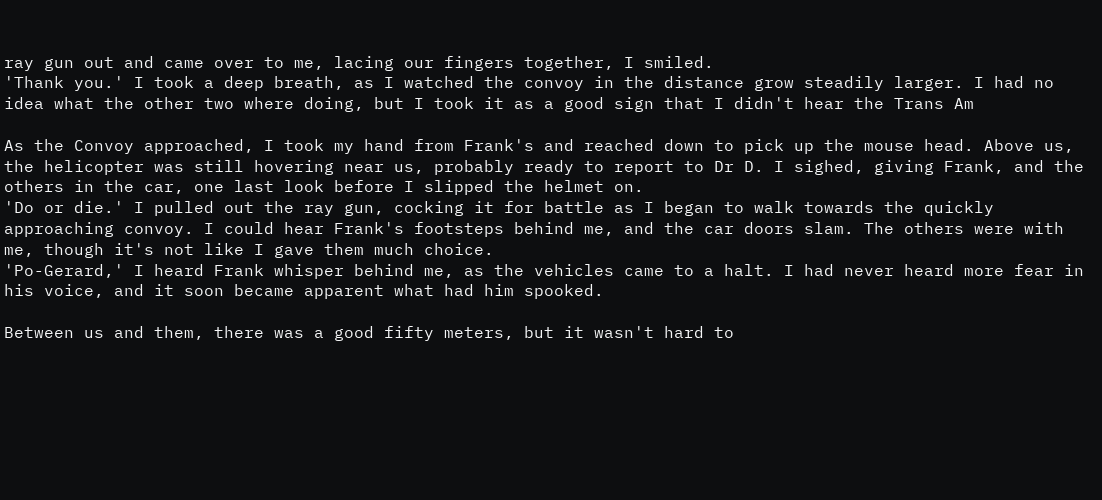ray gun out and came over to me, lacing our fingers together, I smiled.
'Thank you.' I took a deep breath, as I watched the convoy in the distance grow steadily larger. I had no idea what the other two where doing, but I took it as a good sign that I didn't hear the Trans Am

As the Convoy approached, I took my hand from Frank's and reached down to pick up the mouse head. Above us, the helicopter was still hovering near us, probably ready to report to Dr D. I sighed, giving Frank, and the others in the car, one last look before I slipped the helmet on.
'Do or die.' I pulled out the ray gun, cocking it for battle as I began to walk towards the quickly approaching convoy. I could hear Frank's footsteps behind me, and the car doors slam. The others were with me, though it's not like I gave them much choice.
'Po-Gerard,' I heard Frank whisper behind me, as the vehicles came to a halt. I had never heard more fear in his voice, and it soon became apparent what had him spooked.

Between us and them, there was a good fifty meters, but it wasn't hard to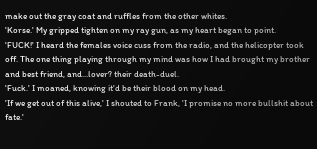make out the gray coat and ruffles from the other whites.
'Korse.' My gripped tighten on my ray gun, as my heart began to point.
'FUCK!' I heard the females voice cuss from the radio, and the helicopter took off. The one thing playing through my mind was how I had brought my brother and best friend, and...lover? their death-duel.
'Fuck.' I moaned, knowing it'd be their blood on my head.
'If we get out of this alive,' I shouted to Frank, 'I promise no more bullshit about fate.'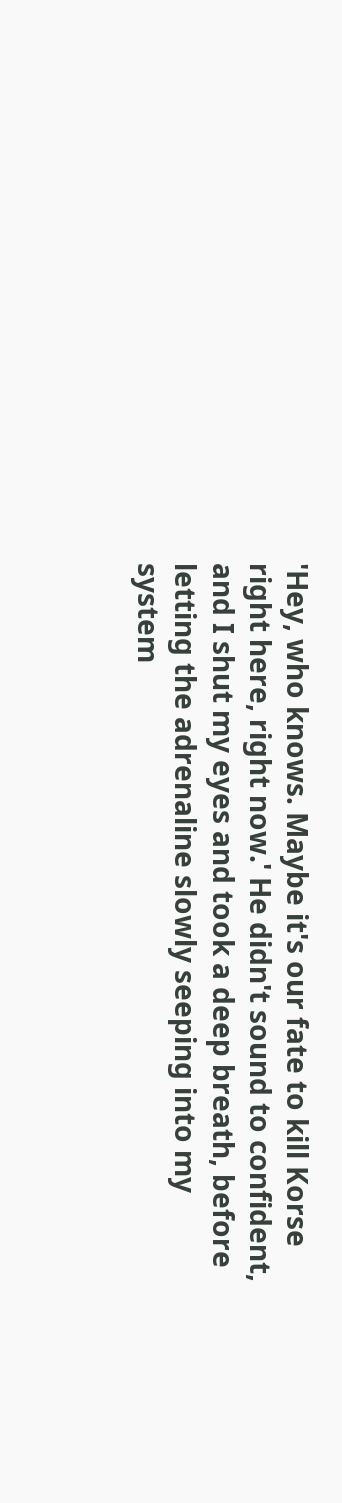'Hey, who knows. Maybe it's our fate to kill Korse right here, right now.' He didn't sound to confident, and I shut my eyes and took a deep breath, before letting the adrenaline slowly seeping into my system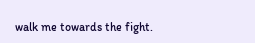walk me towards the fight.